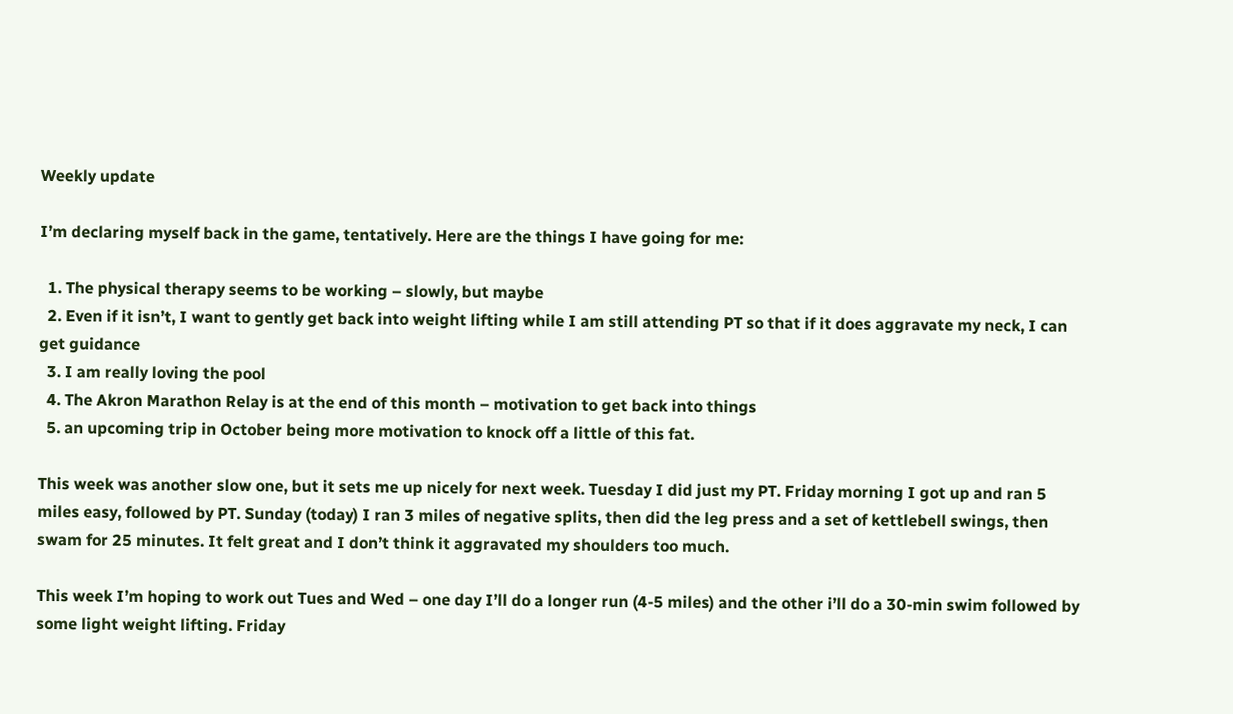Weekly update

I’m declaring myself back in the game, tentatively. Here are the things I have going for me:

  1. The physical therapy seems to be working – slowly, but maybe
  2. Even if it isn’t, I want to gently get back into weight lifting while I am still attending PT so that if it does aggravate my neck, I can get guidance
  3. I am really loving the pool
  4. The Akron Marathon Relay is at the end of this month – motivation to get back into things
  5. an upcoming trip in October being more motivation to knock off a little of this fat.

This week was another slow one, but it sets me up nicely for next week. Tuesday I did just my PT. Friday morning I got up and ran 5 miles easy, followed by PT. Sunday (today) I ran 3 miles of negative splits, then did the leg press and a set of kettlebell swings, then swam for 25 minutes. It felt great and I don’t think it aggravated my shoulders too much.

This week I’m hoping to work out Tues and Wed – one day I’ll do a longer run (4-5 miles) and the other i’ll do a 30-min swim followed by some light weight lifting. Friday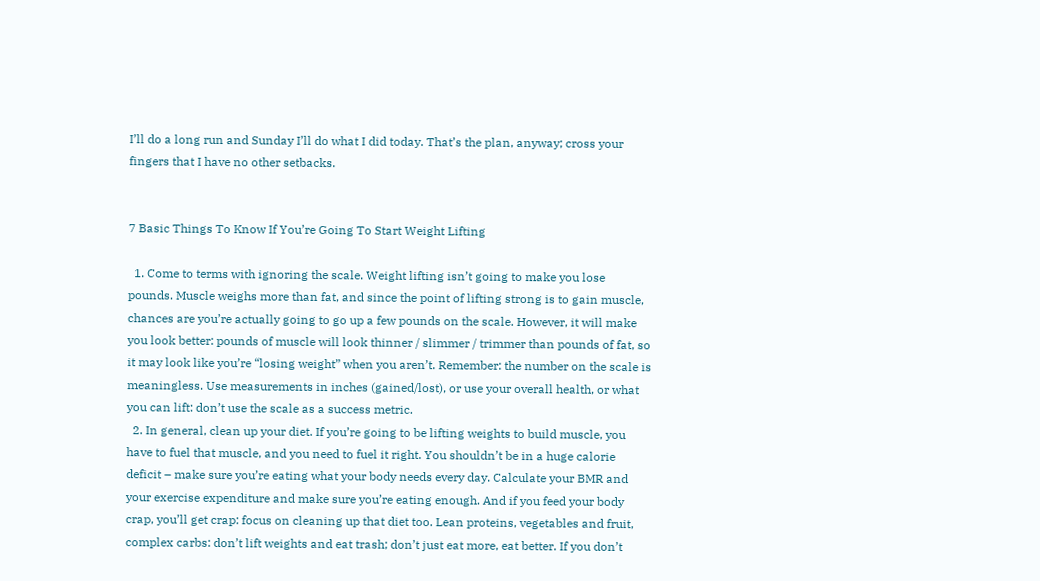I’ll do a long run and Sunday I’ll do what I did today. That’s the plan, anyway; cross your fingers that I have no other setbacks.


7 Basic Things To Know If You’re Going To Start Weight Lifting

  1. Come to terms with ignoring the scale. Weight lifting isn’t going to make you lose pounds. Muscle weighs more than fat, and since the point of lifting strong is to gain muscle, chances are you’re actually going to go up a few pounds on the scale. However, it will make you look better: pounds of muscle will look thinner / slimmer / trimmer than pounds of fat, so it may look like you’re “losing weight” when you aren’t. Remember: the number on the scale is meaningless. Use measurements in inches (gained/lost), or use your overall health, or what you can lift: don’t use the scale as a success metric.
  2. In general, clean up your diet. If you’re going to be lifting weights to build muscle, you have to fuel that muscle, and you need to fuel it right. You shouldn’t be in a huge calorie deficit – make sure you’re eating what your body needs every day. Calculate your BMR and your exercise expenditure and make sure you’re eating enough. And if you feed your body crap, you’ll get crap: focus on cleaning up that diet too. Lean proteins, vegetables and fruit, complex carbs: don’t lift weights and eat trash; don’t just eat more, eat better. If you don’t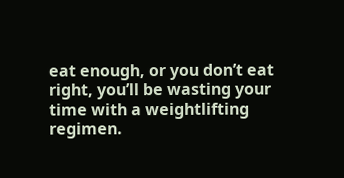eat enough, or you don’t eat right, you’ll be wasting your time with a weightlifting regimen.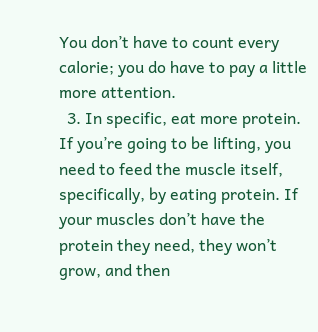You don’t have to count every calorie; you do have to pay a little more attention.
  3. In specific, eat more protein. If you’re going to be lifting, you need to feed the muscle itself, specifically, by eating protein. If your muscles don’t have the protein they need, they won’t grow, and then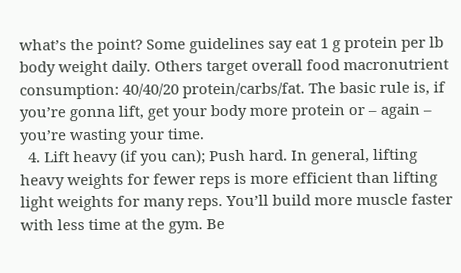what’s the point? Some guidelines say eat 1 g protein per lb body weight daily. Others target overall food macronutrient consumption: 40/40/20 protein/carbs/fat. The basic rule is, if you’re gonna lift, get your body more protein or – again – you’re wasting your time.
  4. Lift heavy (if you can); Push hard. In general, lifting heavy weights for fewer reps is more efficient than lifting light weights for many reps. You’ll build more muscle faster with less time at the gym. Be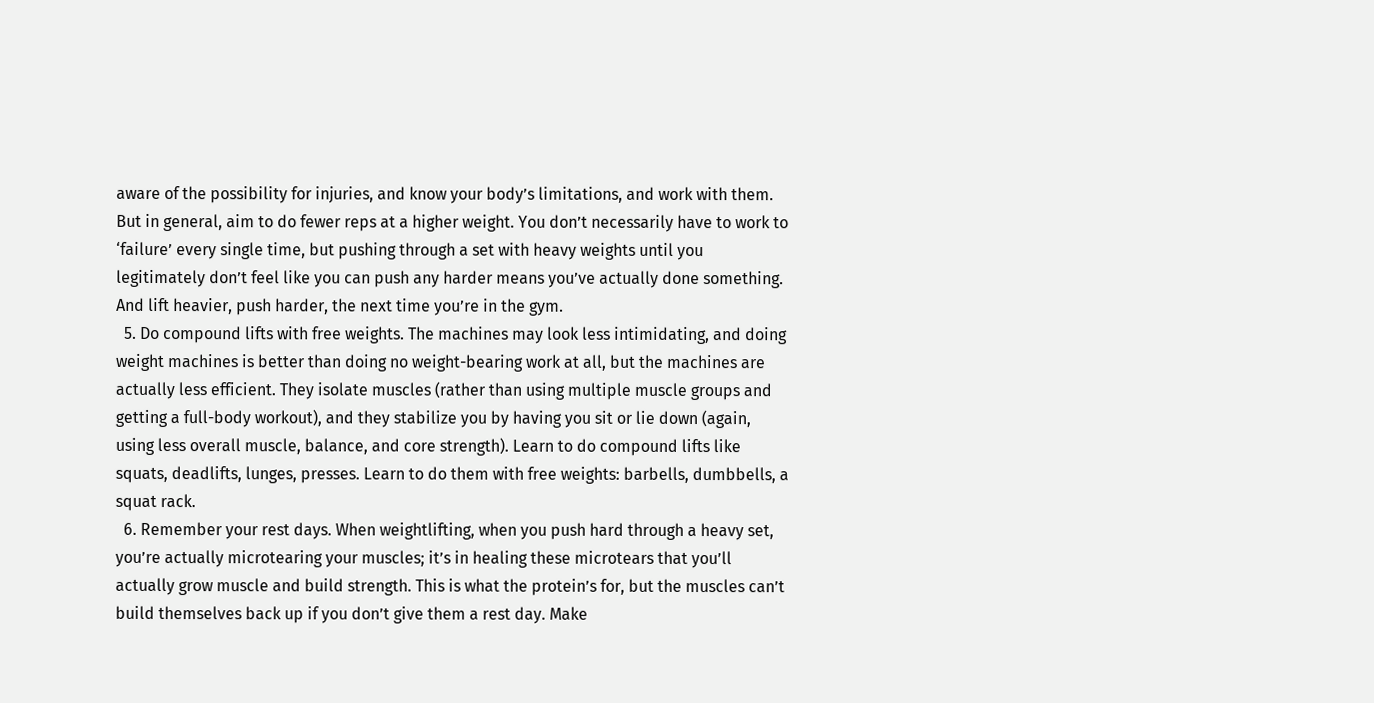aware of the possibility for injuries, and know your body’s limitations, and work with them. But in general, aim to do fewer reps at a higher weight. You don’t necessarily have to work to ‘failure’ every single time, but pushing through a set with heavy weights until you legitimately don’t feel like you can push any harder means you’ve actually done something. And lift heavier, push harder, the next time you’re in the gym.
  5. Do compound lifts with free weights. The machines may look less intimidating, and doing weight machines is better than doing no weight-bearing work at all, but the machines are actually less efficient. They isolate muscles (rather than using multiple muscle groups and getting a full-body workout), and they stabilize you by having you sit or lie down (again, using less overall muscle, balance, and core strength). Learn to do compound lifts like squats, deadlifts, lunges, presses. Learn to do them with free weights: barbells, dumbbells, a squat rack.
  6. Remember your rest days. When weightlifting, when you push hard through a heavy set, you’re actually microtearing your muscles; it’s in healing these microtears that you’ll actually grow muscle and build strength. This is what the protein’s for, but the muscles can’t build themselves back up if you don’t give them a rest day. Make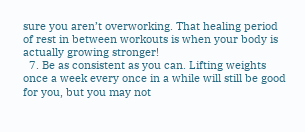sure you aren’t overworking. That healing period of rest in between workouts is when your body is actually growing stronger!
  7. Be as consistent as you can. Lifting weights once a week every once in a while will still be good for you, but you may not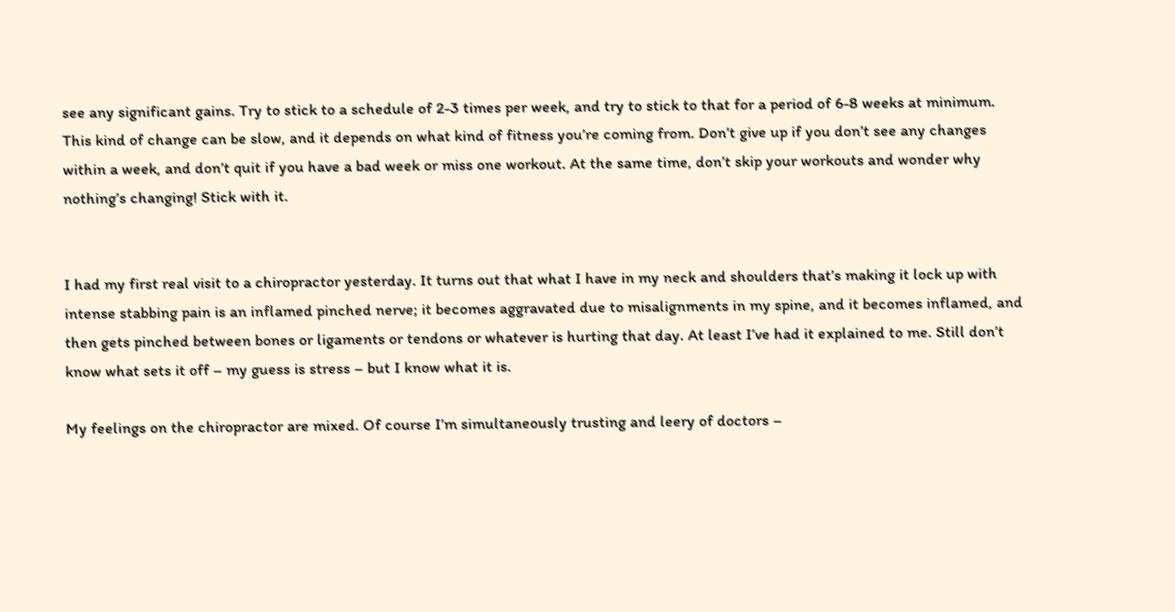see any significant gains. Try to stick to a schedule of 2-3 times per week, and try to stick to that for a period of 6-8 weeks at minimum. This kind of change can be slow, and it depends on what kind of fitness you’re coming from. Don’t give up if you don’t see any changes within a week, and don’t quit if you have a bad week or miss one workout. At the same time, don’t skip your workouts and wonder why nothing’s changing! Stick with it.


I had my first real visit to a chiropractor yesterday. It turns out that what I have in my neck and shoulders that’s making it lock up with intense stabbing pain is an inflamed pinched nerve; it becomes aggravated due to misalignments in my spine, and it becomes inflamed, and then gets pinched between bones or ligaments or tendons or whatever is hurting that day. At least I’ve had it explained to me. Still don’t know what sets it off – my guess is stress – but I know what it is.

My feelings on the chiropractor are mixed. Of course I’m simultaneously trusting and leery of doctors –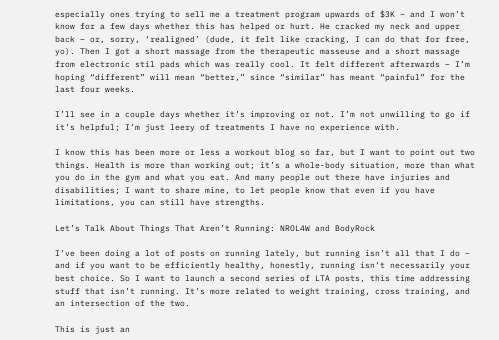especially ones trying to sell me a treatment program upwards of $3K – and I won’t know for a few days whether this has helped or hurt. He cracked my neck and upper back – or, sorry, ‘realigned’ (dude, it felt like cracking, I can do that for free, yo). Then I got a short massage from the therapeutic masseuse and a short massage from electronic stil pads which was really cool. It felt different afterwards – I’m hoping “different” will mean “better,” since “similar” has meant “painful” for the last four weeks.

I’ll see in a couple days whether it’s improving or not. I’m not unwilling to go if it’s helpful; I’m just leery of treatments I have no experience with.

I know this has been more or less a workout blog so far, but I want to point out two things. Health is more than working out; it’s a whole-body situation, more than what you do in the gym and what you eat. And many people out there have injuries and disabilities; I want to share mine, to let people know that even if you have limitations, you can still have strengths.

Let’s Talk About Things That Aren’t Running: NROL4W and BodyRock

I’ve been doing a lot of posts on running lately, but running isn’t all that I do – and if you want to be efficiently healthy, honestly, running isn’t necessarily your best choice. So I want to launch a second series of LTA posts, this time addressing stuff that isn’t running. It’s more related to weight training, cross training, and an intersection of the two.

This is just an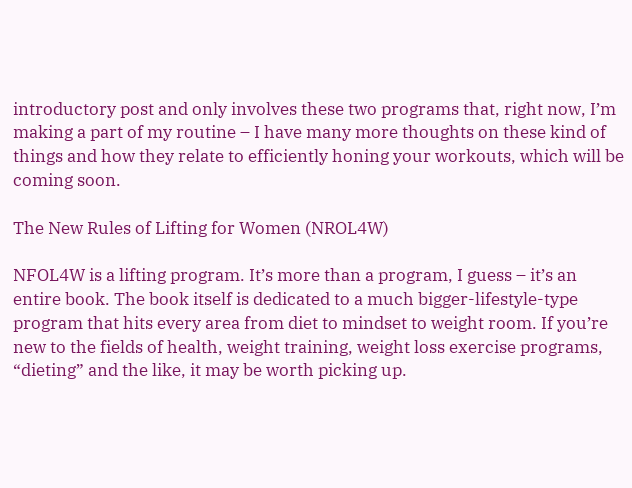introductory post and only involves these two programs that, right now, I’m making a part of my routine – I have many more thoughts on these kind of things and how they relate to efficiently honing your workouts, which will be coming soon.

The New Rules of Lifting for Women (NROL4W)

NFOL4W is a lifting program. It’s more than a program, I guess – it’s an entire book. The book itself is dedicated to a much bigger-lifestyle-type program that hits every area from diet to mindset to weight room. If you’re new to the fields of health, weight training, weight loss exercise programs, “dieting” and the like, it may be worth picking up.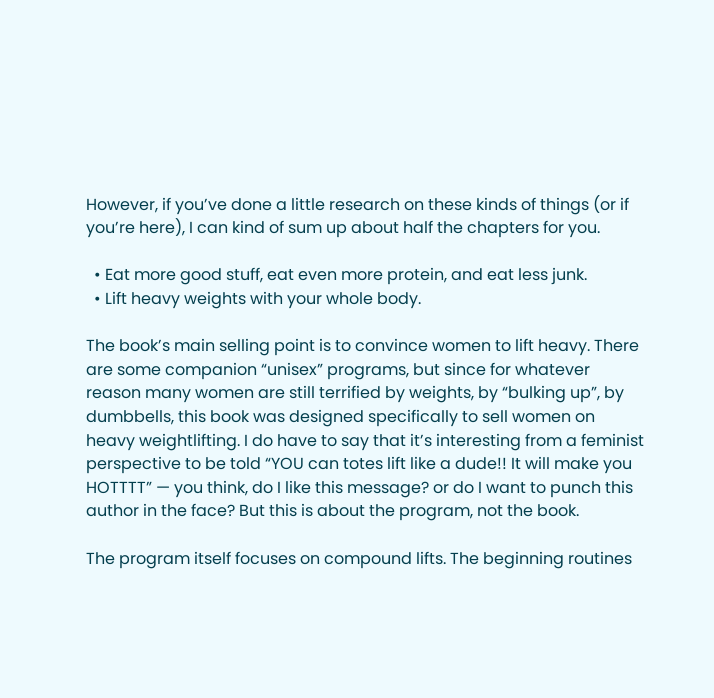However, if you’ve done a little research on these kinds of things (or if you’re here), I can kind of sum up about half the chapters for you.

  • Eat more good stuff, eat even more protein, and eat less junk.
  • Lift heavy weights with your whole body.

The book’s main selling point is to convince women to lift heavy. There are some companion “unisex” programs, but since for whatever reason many women are still terrified by weights, by “bulking up”, by dumbbells, this book was designed specifically to sell women on heavy weightlifting. I do have to say that it’s interesting from a feminist perspective to be told “YOU can totes lift like a dude!! It will make you HOTTTT” — you think, do I like this message? or do I want to punch this author in the face? But this is about the program, not the book.

The program itself focuses on compound lifts. The beginning routines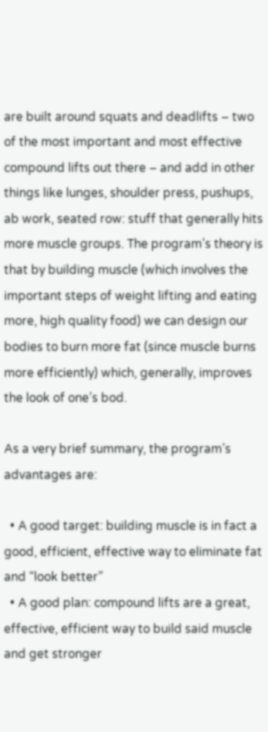are built around squats and deadlifts – two of the most important and most effective compound lifts out there – and add in other things like lunges, shoulder press, pushups, ab work, seated row: stuff that generally hits more muscle groups. The program’s theory is that by building muscle (which involves the important steps of weight lifting and eating more, high quality food) we can design our bodies to burn more fat (since muscle burns more efficiently) which, generally, improves the look of one’s bod.

As a very brief summary, the program’s advantages are:

  • A good target: building muscle is in fact a good, efficient, effective way to eliminate fat and “look better”
  • A good plan: compound lifts are a great, effective, efficient way to build said muscle and get stronger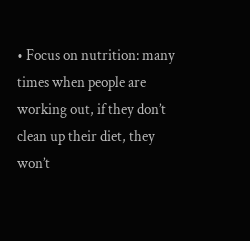• Focus on nutrition: many times when people are working out, if they don’t clean up their diet, they won’t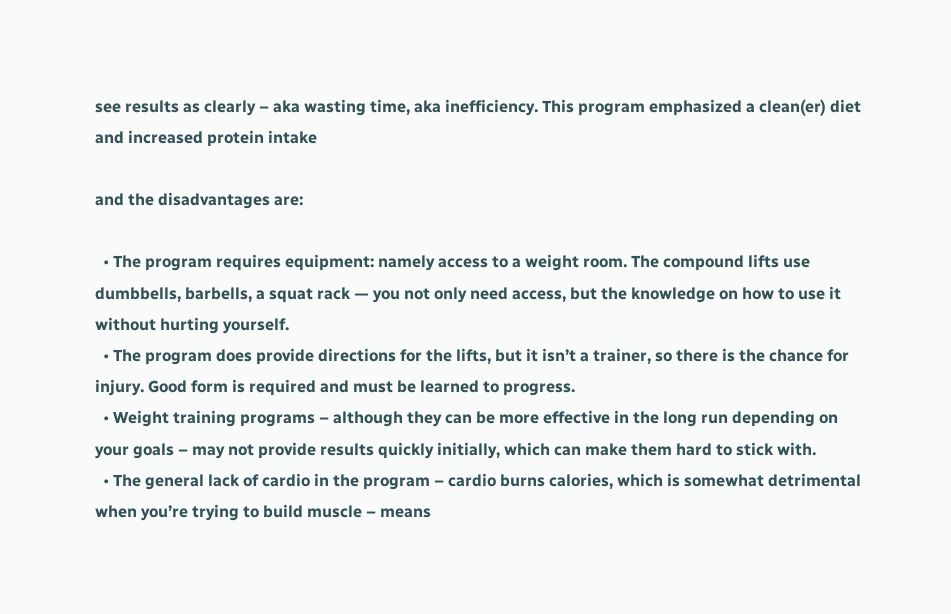see results as clearly – aka wasting time, aka inefficiency. This program emphasized a clean(er) diet and increased protein intake

and the disadvantages are:

  • The program requires equipment: namely access to a weight room. The compound lifts use dumbbells, barbells, a squat rack — you not only need access, but the knowledge on how to use it without hurting yourself.
  • The program does provide directions for the lifts, but it isn’t a trainer, so there is the chance for injury. Good form is required and must be learned to progress.
  • Weight training programs – although they can be more effective in the long run depending on your goals – may not provide results quickly initially, which can make them hard to stick with.
  • The general lack of cardio in the program – cardio burns calories, which is somewhat detrimental when you’re trying to build muscle – means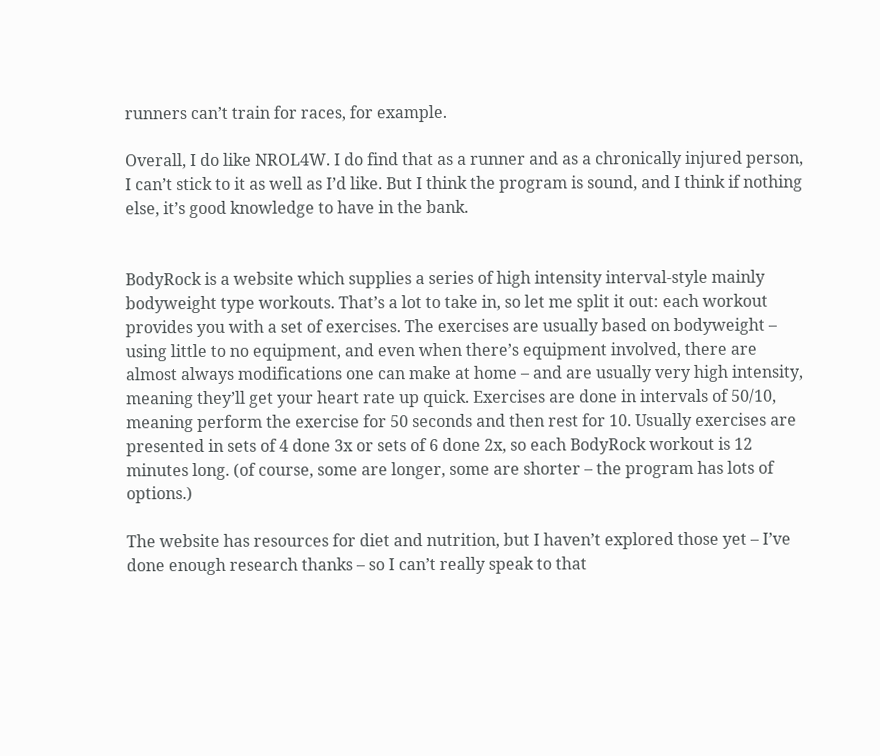runners can’t train for races, for example.

Overall, I do like NROL4W. I do find that as a runner and as a chronically injured person, I can’t stick to it as well as I’d like. But I think the program is sound, and I think if nothing else, it’s good knowledge to have in the bank.


BodyRock is a website which supplies a series of high intensity interval-style mainly bodyweight type workouts. That’s a lot to take in, so let me split it out: each workout provides you with a set of exercises. The exercises are usually based on bodyweight – using little to no equipment, and even when there’s equipment involved, there are almost always modifications one can make at home – and are usually very high intensity, meaning they’ll get your heart rate up quick. Exercises are done in intervals of 50/10, meaning perform the exercise for 50 seconds and then rest for 10. Usually exercises are presented in sets of 4 done 3x or sets of 6 done 2x, so each BodyRock workout is 12 minutes long. (of course, some are longer, some are shorter – the program has lots of options.)

The website has resources for diet and nutrition, but I haven’t explored those yet – I’ve done enough research thanks – so I can’t really speak to that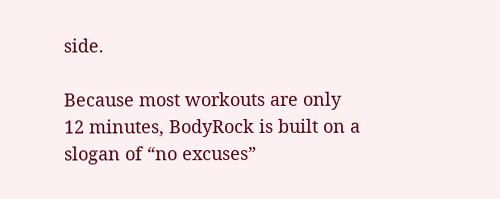side.

Because most workouts are only 12 minutes, BodyRock is built on a slogan of “no excuses”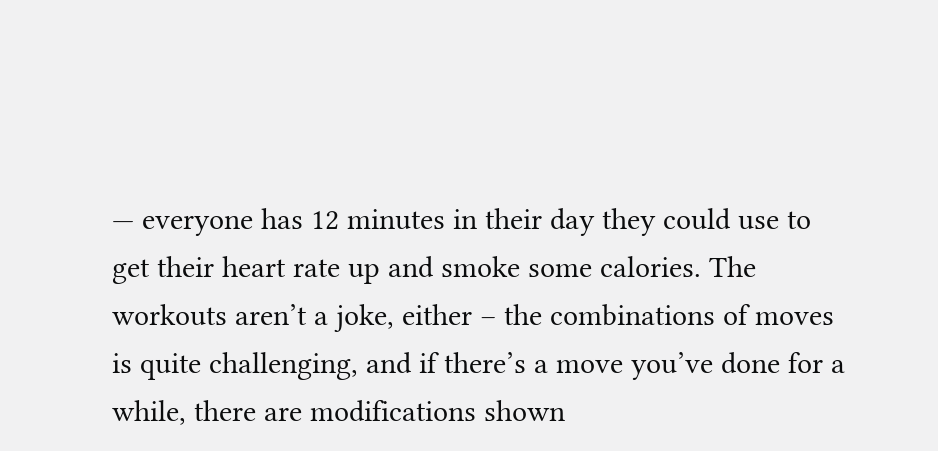— everyone has 12 minutes in their day they could use to get their heart rate up and smoke some calories. The workouts aren’t a joke, either – the combinations of moves is quite challenging, and if there’s a move you’ve done for a while, there are modifications shown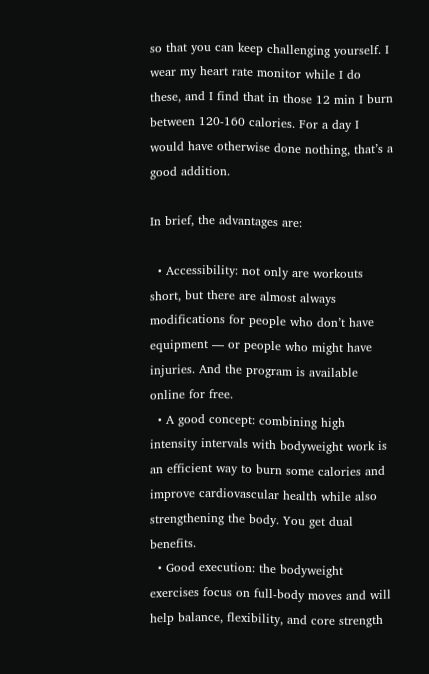so that you can keep challenging yourself. I wear my heart rate monitor while I do these, and I find that in those 12 min I burn between 120-160 calories. For a day I would have otherwise done nothing, that’s a good addition.

In brief, the advantages are:

  • Accessibility: not only are workouts short, but there are almost always modifications for people who don’t have equipment — or people who might have injuries. And the program is available online for free.
  • A good concept: combining high intensity intervals with bodyweight work is an efficient way to burn some calories and improve cardiovascular health while also strengthening the body. You get dual benefits.
  • Good execution: the bodyweight exercises focus on full-body moves and will help balance, flexibility, and core strength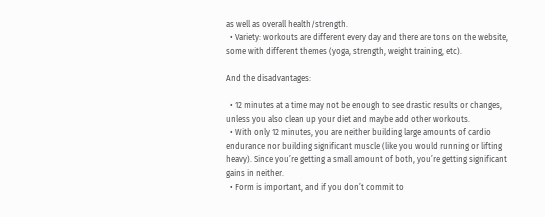as well as overall health/strength.
  • Variety: workouts are different every day and there are tons on the website, some with different themes (yoga, strength, weight training, etc).

And the disadvantages:

  • 12 minutes at a time may not be enough to see drastic results or changes, unless you also clean up your diet and maybe add other workouts.
  • With only 12 minutes, you are neither building large amounts of cardio endurance nor building significant muscle (like you would running or lifting heavy). Since you’re getting a small amount of both, you’re getting significant gains in neither.
  • Form is important, and if you don’t commit to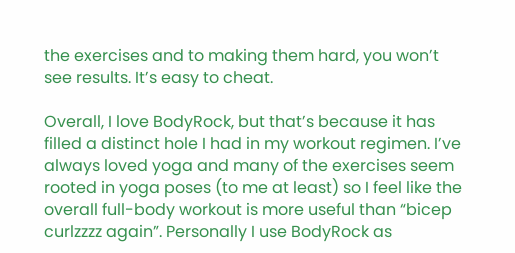the exercises and to making them hard, you won’t see results. It’s easy to cheat.

Overall, I love BodyRock, but that’s because it has filled a distinct hole I had in my workout regimen. I’ve always loved yoga and many of the exercises seem rooted in yoga poses (to me at least) so I feel like the overall full-body workout is more useful than “bicep curlzzzz again”. Personally I use BodyRock as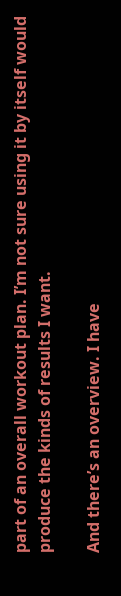part of an overall workout plan. I’m not sure using it by itself would produce the kinds of results I want.

And there’s an overview. I have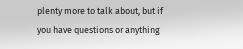plenty more to talk about, but if you have questions or anything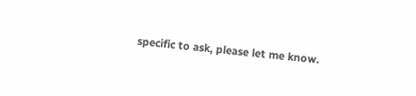specific to ask, please let me know.